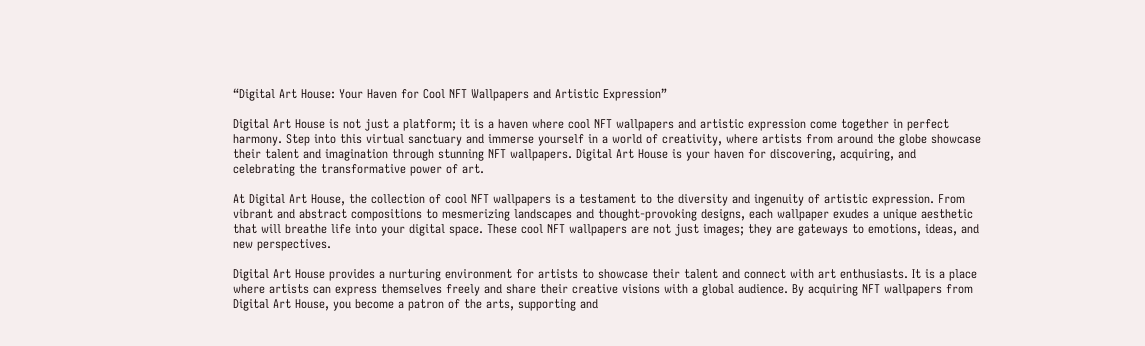“Digital Art House: Your Haven for Cool NFT Wallpapers and Artistic Expression”

Digital Art House is not just a platform; it is a haven where cool NFT wallpapers and artistic expression come together in perfect harmony. Step into this virtual sanctuary and immerse yourself in a world of creativity, where artists from around the globe showcase their talent and imagination through stunning NFT wallpapers. Digital Art House is your haven for discovering, acquiring, and celebrating the transformative power of art.

At Digital Art House, the collection of cool NFT wallpapers is a testament to the diversity and ingenuity of artistic expression. From vibrant and abstract compositions to mesmerizing landscapes and thought-provoking designs, each wallpaper exudes a unique aesthetic that will breathe life into your digital space. These cool NFT wallpapers are not just images; they are gateways to emotions, ideas, and new perspectives.

Digital Art House provides a nurturing environment for artists to showcase their talent and connect with art enthusiasts. It is a place where artists can express themselves freely and share their creative visions with a global audience. By acquiring NFT wallpapers from Digital Art House, you become a patron of the arts, supporting and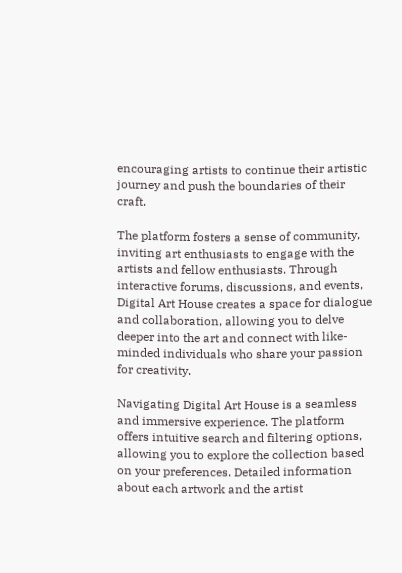encouraging artists to continue their artistic journey and push the boundaries of their craft.

The platform fosters a sense of community, inviting art enthusiasts to engage with the artists and fellow enthusiasts. Through interactive forums, discussions, and events, Digital Art House creates a space for dialogue and collaboration, allowing you to delve deeper into the art and connect with like-minded individuals who share your passion for creativity.

Navigating Digital Art House is a seamless and immersive experience. The platform offers intuitive search and filtering options, allowing you to explore the collection based on your preferences. Detailed information about each artwork and the artist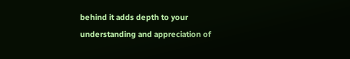behind it adds depth to your understanding and appreciation of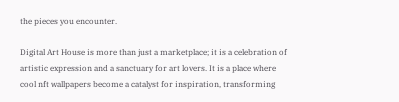the pieces you encounter.

Digital Art House is more than just a marketplace; it is a celebration of artistic expression and a sanctuary for art lovers. It is a place where cool nft wallpapers become a catalyst for inspiration, transforming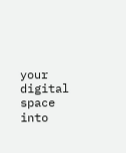your digital space into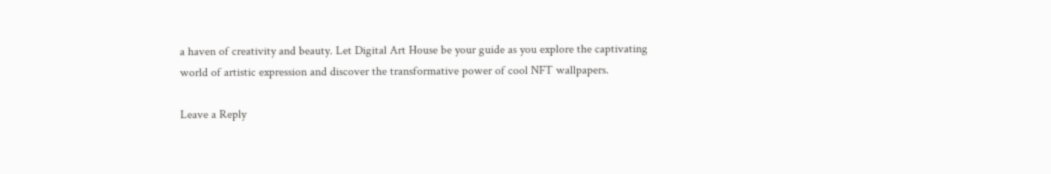a haven of creativity and beauty. Let Digital Art House be your guide as you explore the captivating world of artistic expression and discover the transformative power of cool NFT wallpapers.

Leave a Reply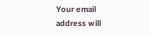Your email address will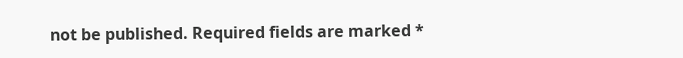not be published. Required fields are marked *